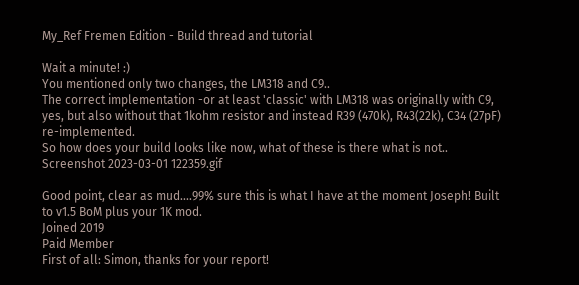My_Ref Fremen Edition - Build thread and tutorial

Wait a minute! :)
You mentioned only two changes, the LM318 and C9..
The correct implementation -or at least 'classic' with LM318 was originally with C9, yes, but also without that 1kohm resistor and instead R39 (470k), R43(22k), C34 (27pF) re-implemented.
So how does your build looks like now, what of these is there what is not..
Screenshot 2023-03-01 122359.gif

Good point, clear as mud....99% sure this is what I have at the moment Joseph! Built to v1.5 BoM plus your 1K mod.
Joined 2019
Paid Member
First of all: Simon, thanks for your report!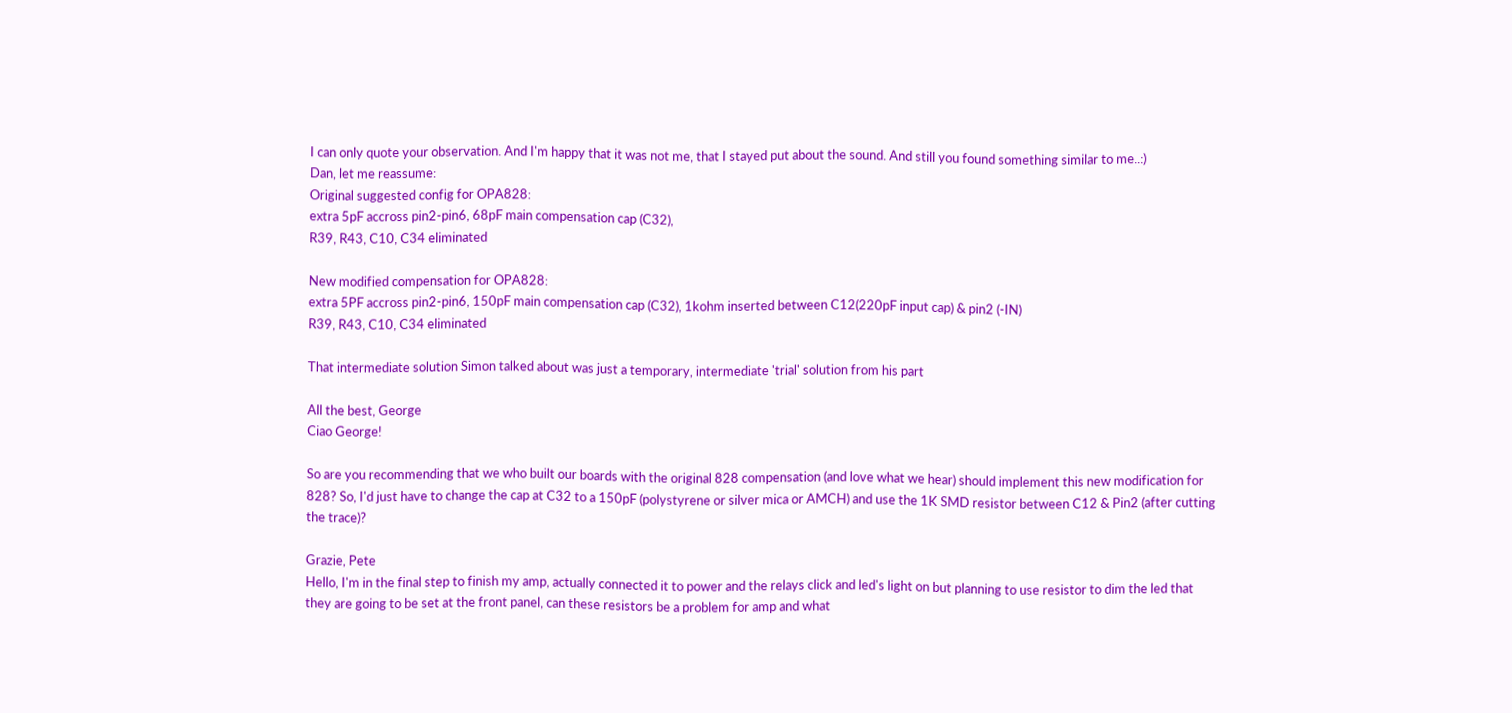I can only quote your observation. And I'm happy that it was not me, that I stayed put about the sound. And still you found something similar to me..:)
Dan, let me reassume:
Original suggested config for OPA828:
extra 5pF accross pin2-pin6, 68pF main compensation cap (C32),
R39, R43, C10, C34 eliminated

New modified compensation for OPA828:
extra 5PF accross pin2-pin6, 150pF main compensation cap (C32), 1kohm inserted between C12(220pF input cap) & pin2 (-IN)
R39, R43, C10, C34 eliminated

That intermediate solution Simon talked about was just a temporary, intermediate 'trial' solution from his part

All the best, George
Ciao George!

So are you recommending that we who built our boards with the original 828 compensation (and love what we hear) should implement this new modification for 828? So, I'd just have to change the cap at C32 to a 150pF (polystyrene or silver mica or AMCH) and use the 1K SMD resistor between C12 & Pin2 (after cutting the trace)?

Grazie, Pete
Hello, I'm in the final step to finish my amp, actually connected it to power and the relays click and led's light on but planning to use resistor to dim the led that they are going to be set at the front panel, can these resistors be a problem for amp and what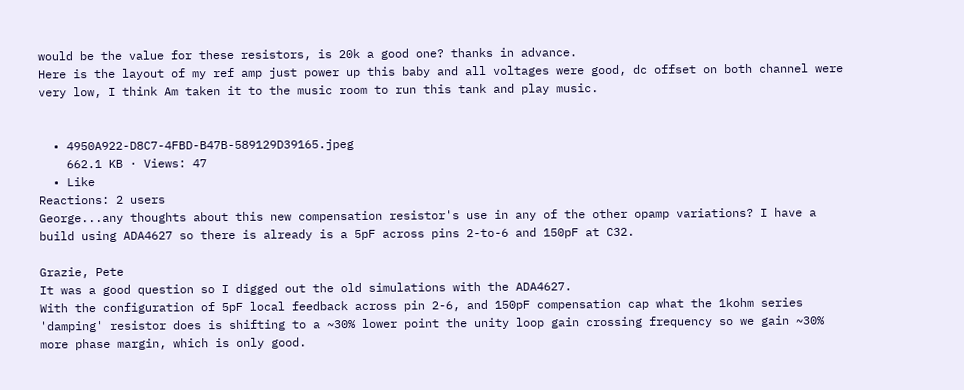would be the value for these resistors, is 20k a good one? thanks in advance.
Here is the layout of my ref amp just power up this baby and all voltages were good, dc offset on both channel were very low, I think Am taken it to the music room to run this tank and play music.


  • 4950A922-D8C7-4FBD-B47B-589129D39165.jpeg
    662.1 KB · Views: 47
  • Like
Reactions: 2 users
George...any thoughts about this new compensation resistor's use in any of the other opamp variations? I have a build using ADA4627 so there is already is a 5pF across pins 2-to-6 and 150pF at C32.

Grazie, Pete
It was a good question so I digged out the old simulations with the ADA4627.
With the configuration of 5pF local feedback across pin 2-6, and 150pF compensation cap what the 1kohm series 'damping' resistor does is shifting to a ~30% lower point the unity loop gain crossing frequency so we gain ~30% more phase margin, which is only good.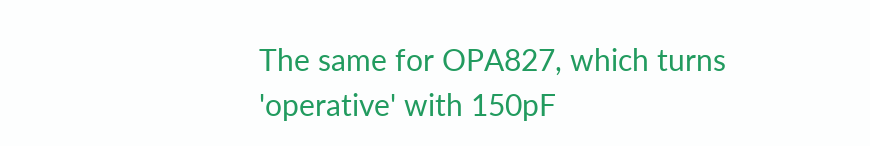The same for OPA827, which turns 'operative' with 150pF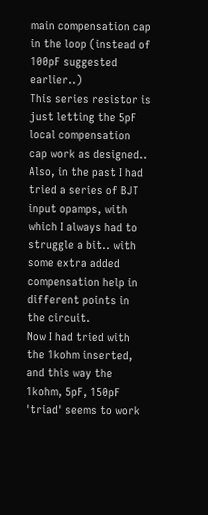main compensation cap in the loop (instead of 100pF suggested earlier..)
This series resistor is just letting the 5pF local compensation cap work as designed..
Also, in the past I had tried a series of BJT input opamps, with which I always had to struggle a bit.. with some extra added compensation help in different points in the circuit.
Now I had tried with the 1kohm inserted, and this way the 1kohm, 5pF, 150pF 'triad' seems to work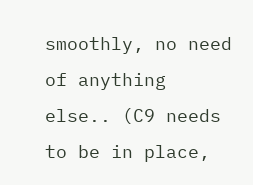smoothly, no need of anything else.. (C9 needs to be in place,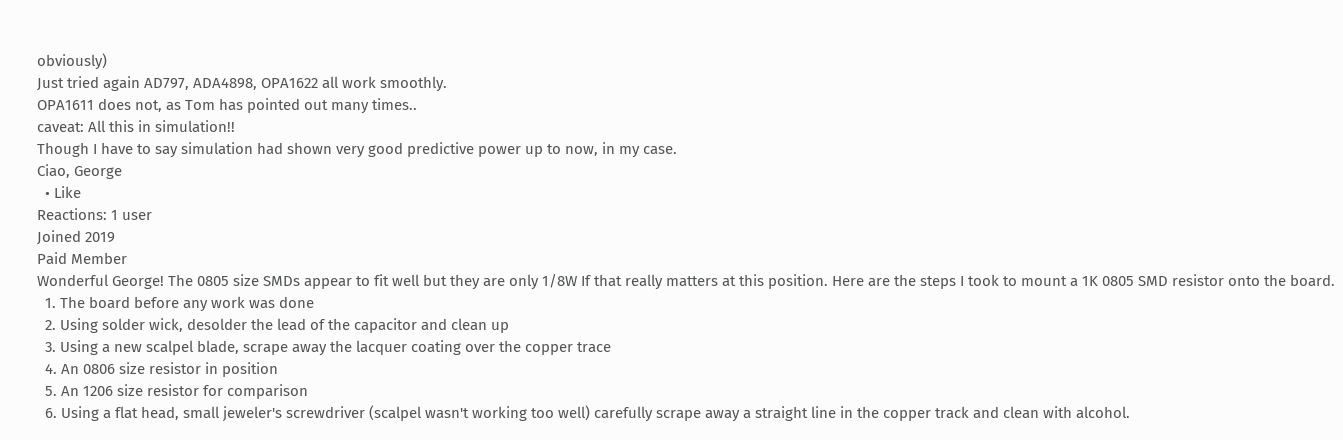obviously)
Just tried again AD797, ADA4898, OPA1622 all work smoothly.
OPA1611 does not, as Tom has pointed out many times..
caveat: All this in simulation!!
Though I have to say simulation had shown very good predictive power up to now, in my case.
Ciao, George
  • Like
Reactions: 1 user
Joined 2019
Paid Member
Wonderful George! The 0805 size SMDs appear to fit well but they are only 1/8W If that really matters at this position. Here are the steps I took to mount a 1K 0805 SMD resistor onto the board.
  1. The board before any work was done
  2. Using solder wick, desolder the lead of the capacitor and clean up
  3. Using a new scalpel blade, scrape away the lacquer coating over the copper trace
  4. An 0806 size resistor in position
  5. An 1206 size resistor for comparison
  6. Using a flat head, small jeweler's screwdriver (scalpel wasn't working too well) carefully scrape away a straight line in the copper track and clean with alcohol.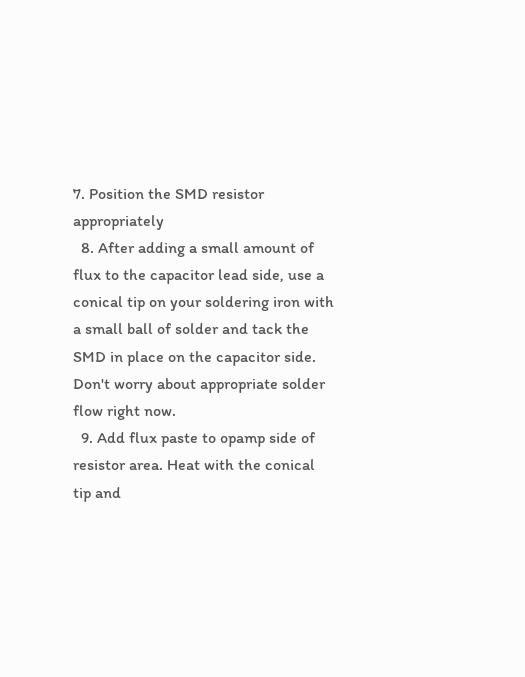7. Position the SMD resistor appropriately
  8. After adding a small amount of flux to the capacitor lead side, use a conical tip on your soldering iron with a small ball of solder and tack the SMD in place on the capacitor side. Don't worry about appropriate solder flow right now.
  9. Add flux paste to opamp side of resistor area. Heat with the conical tip and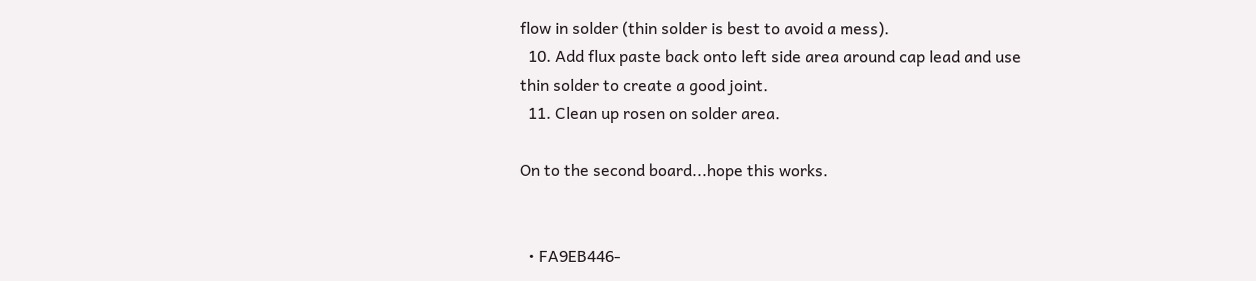flow in solder (thin solder is best to avoid a mess).
  10. Add flux paste back onto left side area around cap lead and use thin solder to create a good joint.
  11. Clean up rosen on solder area.

On to the second board...hope this works.


  • FA9EB446-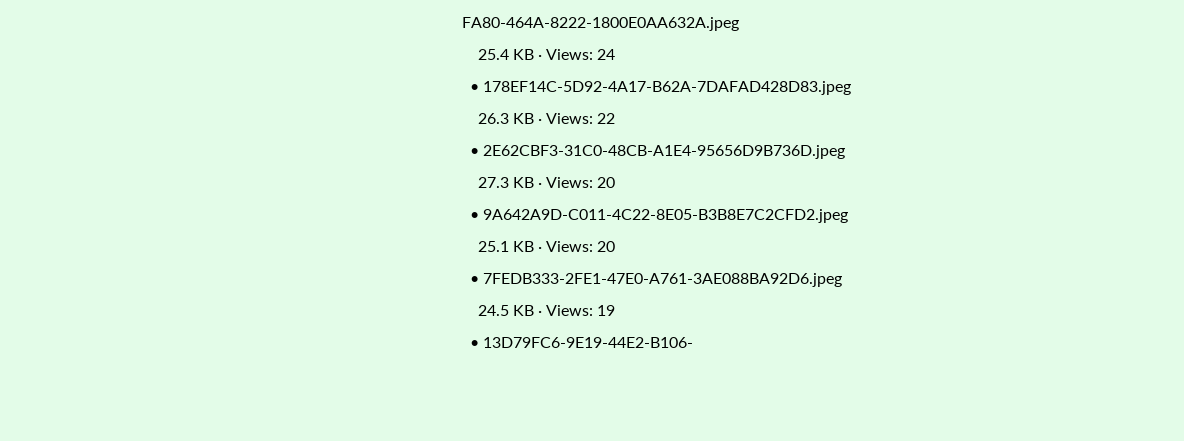FA80-464A-8222-1800E0AA632A.jpeg
    25.4 KB · Views: 24
  • 178EF14C-5D92-4A17-B62A-7DAFAD428D83.jpeg
    26.3 KB · Views: 22
  • 2E62CBF3-31C0-48CB-A1E4-95656D9B736D.jpeg
    27.3 KB · Views: 20
  • 9A642A9D-C011-4C22-8E05-B3B8E7C2CFD2.jpeg
    25.1 KB · Views: 20
  • 7FEDB333-2FE1-47E0-A761-3AE088BA92D6.jpeg
    24.5 KB · Views: 19
  • 13D79FC6-9E19-44E2-B106-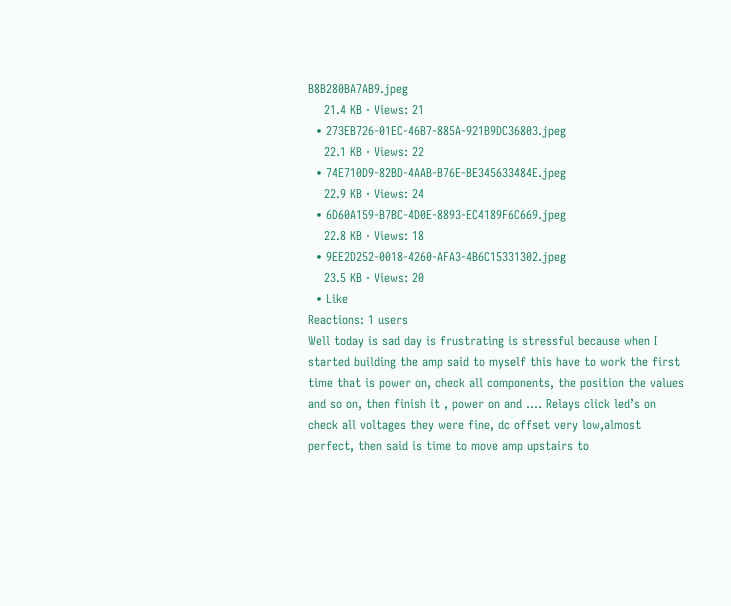B8B280BA7AB9.jpeg
    21.4 KB · Views: 21
  • 273EB726-01EC-46B7-885A-921B9DC36803.jpeg
    22.1 KB · Views: 22
  • 74E710D9-82BD-4AAB-B76E-BE345633484E.jpeg
    22.9 KB · Views: 24
  • 6D60A159-B7BC-4D0E-8893-EC4189F6C669.jpeg
    22.8 KB · Views: 18
  • 9EE2D252-0018-4260-AFA3-4B6C15331302.jpeg
    23.5 KB · Views: 20
  • Like
Reactions: 1 users
Well today is sad day is frustrating is stressful because when I started building the amp said to myself this have to work the first time that is power on, check all components, the position the values and so on, then finish it , power on and …. Relays click led’s on check all voltages they were fine, dc offset very low,almost perfect, then said is time to move amp upstairs to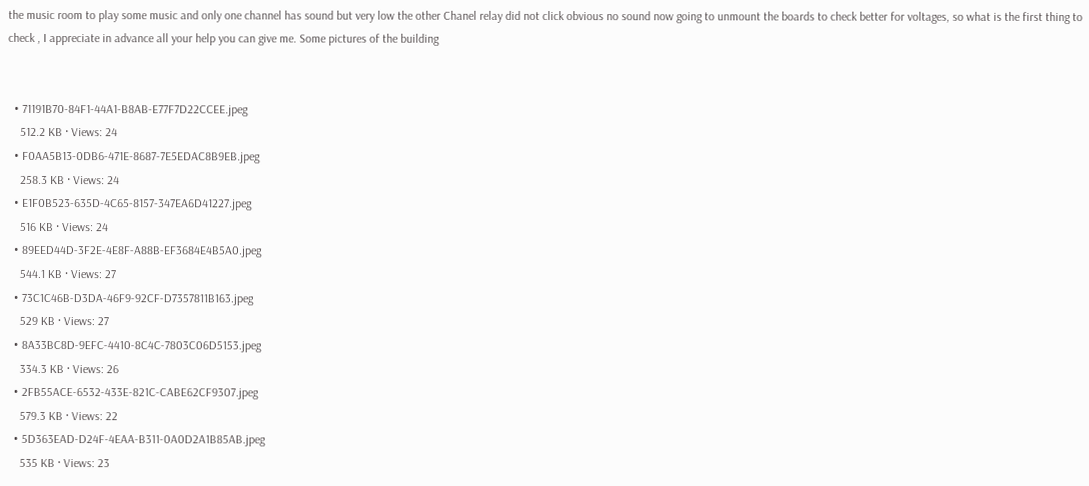the music room to play some music and only one channel has sound but very low the other Chanel relay did not click obvious no sound now going to unmount the boards to check better for voltages, so what is the first thing to check , I appreciate in advance all your help you can give me. Some pictures of the building


  • 71191B70-84F1-44A1-B8AB-E77F7D22CCEE.jpeg
    512.2 KB · Views: 24
  • F0AA5B13-0DB6-471E-8687-7E5EDAC8B9EB.jpeg
    258.3 KB · Views: 24
  • E1F0B523-635D-4C65-8157-347EA6D41227.jpeg
    516 KB · Views: 24
  • 89EED44D-3F2E-4E8F-A88B-EF3684E4B5A0.jpeg
    544.1 KB · Views: 27
  • 73C1C46B-D3DA-46F9-92CF-D7357811B163.jpeg
    529 KB · Views: 27
  • 8A33BC8D-9EFC-4410-8C4C-7803C06D5153.jpeg
    334.3 KB · Views: 26
  • 2FB55ACE-6532-433E-821C-CABE62CF9307.jpeg
    579.3 KB · Views: 22
  • 5D363EAD-D24F-4EAA-B311-0A0D2A1B85AB.jpeg
    535 KB · Views: 23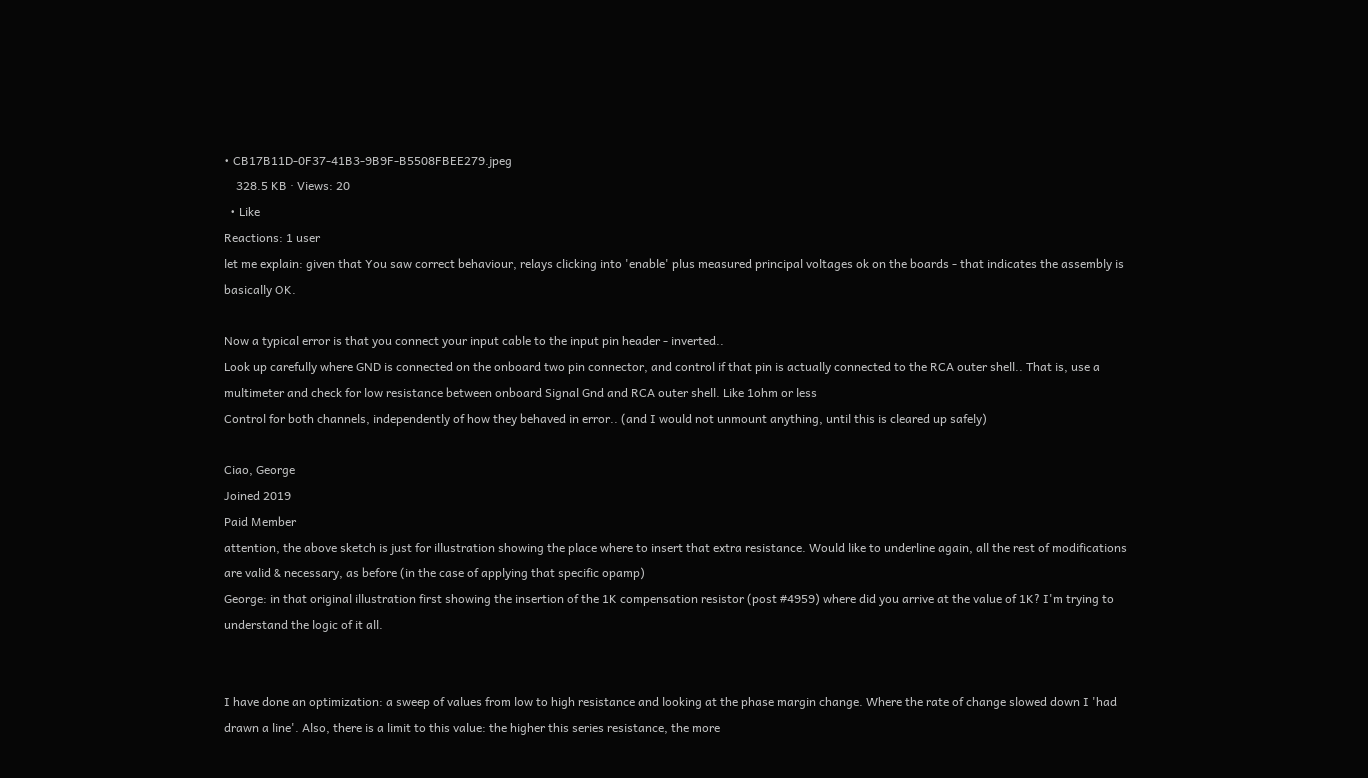• CB17B11D-0F37-41B3-9B9F-B5508FBEE279.jpeg
    328.5 KB · Views: 20
  • Like
Reactions: 1 user
let me explain: given that You saw correct behaviour, relays clicking into 'enable' plus measured principal voltages ok on the boards - that indicates the assembly is basically OK.

Now a typical error is that you connect your input cable to the input pin header - inverted..
Look up carefully where GND is connected on the onboard two pin connector, and control if that pin is actually connected to the RCA outer shell.. That is, use a multimeter and check for low resistance between onboard Signal Gnd and RCA outer shell. Like 1ohm or less
Control for both channels, independently of how they behaved in error.. (and I would not unmount anything, until this is cleared up safely)

Ciao, George
Joined 2019
Paid Member
attention, the above sketch is just for illustration showing the place where to insert that extra resistance. Would like to underline again, all the rest of modifications are valid & necessary, as before (in the case of applying that specific opamp)
George: in that original illustration first showing the insertion of the 1K compensation resistor (post #4959) where did you arrive at the value of 1K? I'm trying to understand the logic of it all.


I have done an optimization: a sweep of values from low to high resistance and looking at the phase margin change. Where the rate of change slowed down I 'had drawn a line'. Also, there is a limit to this value: the higher this series resistance, the more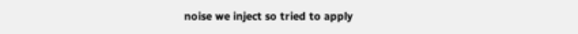noise we inject so tried to apply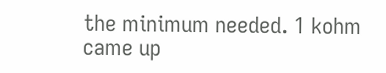the minimum needed. 1 kohm came up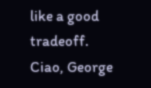like a good tradeoff.
Ciao, George